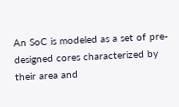An SoC is modeled as a set of pre-designed cores characterized by their area and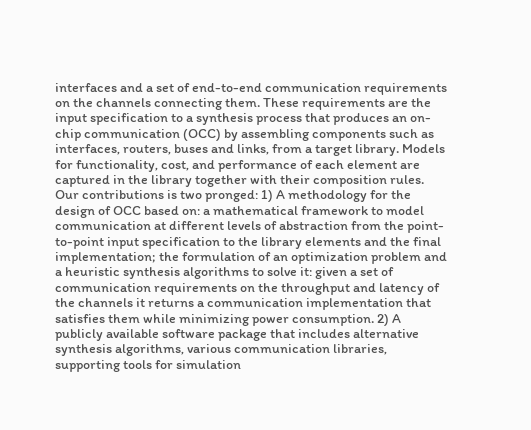interfaces and a set of end-to-end communication requirements on the channels connecting them. These requirements are the input specification to a synthesis process that produces an on-chip communication (OCC) by assembling components such as interfaces, routers, buses and links, from a target library. Models for functionality, cost, and performance of each element are captured in the library together with their composition rules. Our contributions is two pronged: 1) A methodology for the design of OCC based on: a mathematical framework to model communication at different levels of abstraction from the point-to-point input specification to the library elements and the final implementation; the formulation of an optimization problem and a heuristic synthesis algorithms to solve it: given a set of communication requirements on the throughput and latency of the channels it returns a communication implementation that satisfies them while minimizing power consumption. 2) A publicly available software package that includes alternative synthesis algorithms, various communication libraries, supporting tools for simulation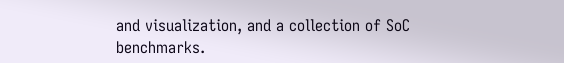and visualization, and a collection of SoC benchmarks.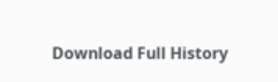Download Full History